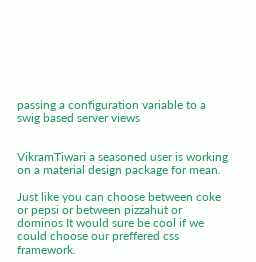passing a configuration variable to a swig based server views


VikramTiwari a seasoned user is working on a material design package for mean.

Just like you can choose between coke or pepsi or between pizzahut or dominos It would sure be cool if we could choose our preffered css framework.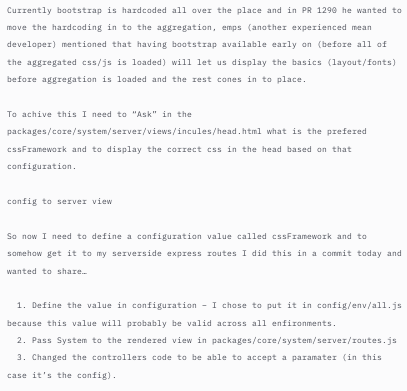Currently bootstrap is hardcoded all over the place and in PR 1290 he wanted to move the hardcoding in to the aggregation, emps (another experienced mean developer) mentioned that having bootstrap available early on (before all of the aggregated css/js is loaded) will let us display the basics (layout/fonts) before aggregation is loaded and the rest cones in to place.

To achive this I need to “Ask” in the packages/core/system/server/views/incules/head.html what is the prefered cssFramework and to display the correct css in the head based on that configuration.

config to server view

So now I need to define a configuration value called cssFramework and to somehow get it to my serverside express routes I did this in a commit today and wanted to share…

  1. Define the value in configuration – I chose to put it in config/env/all.js because this value will probably be valid across all enfironments.
  2. Pass System to the rendered view in packages/core/system/server/routes.js
  3. Changed the controllers code to be able to accept a paramater (in this case it’s the config).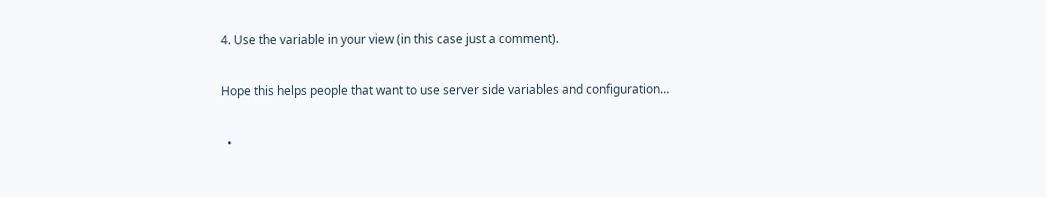4. Use the variable in your view (in this case just a comment).

Hope this helps people that want to use server side variables and configuration…

  •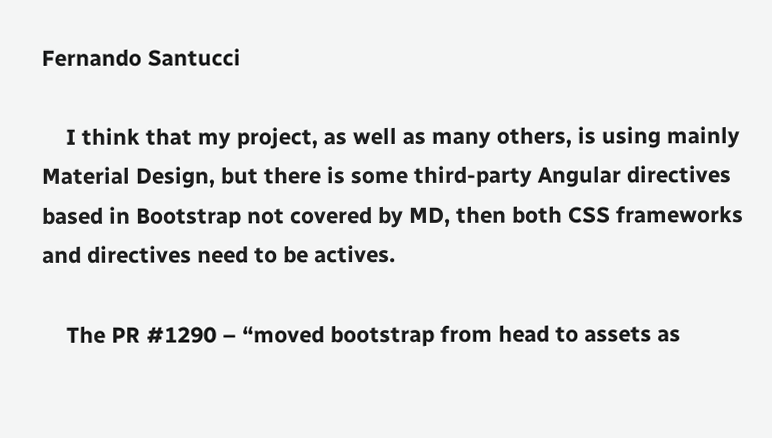Fernando Santucci

    I think that my project, as well as many others, is using mainly Material Design, but there is some third-party Angular directives based in Bootstrap not covered by MD, then both CSS frameworks and directives need to be actives.

    The PR #1290 – “moved bootstrap from head to assets as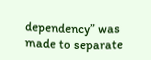dependency” was made to separate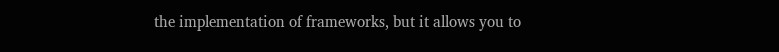the implementation of frameworks, but it allows you to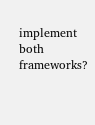implement both frameworks?